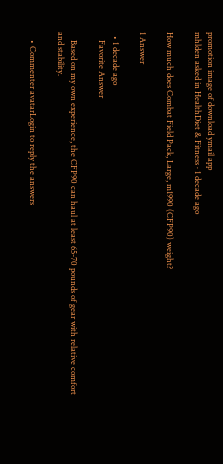promotion image of download ymail app
mhlden asked in HealthDiet & Fitness · 1 decade ago

How much does Combat Field Pack, Large, m1990 (CFP90) weight?

1 Answer

  • 1 decade ago
    Favorite Answer

    Based on my own experience, the CFP90 can haul at least 65-70 pounds of gear with relative comfort and stability.

    • Commenter avatarLogin to reply the answers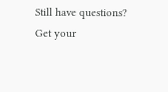Still have questions? Get your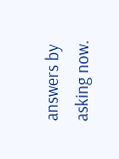answers by asking now.